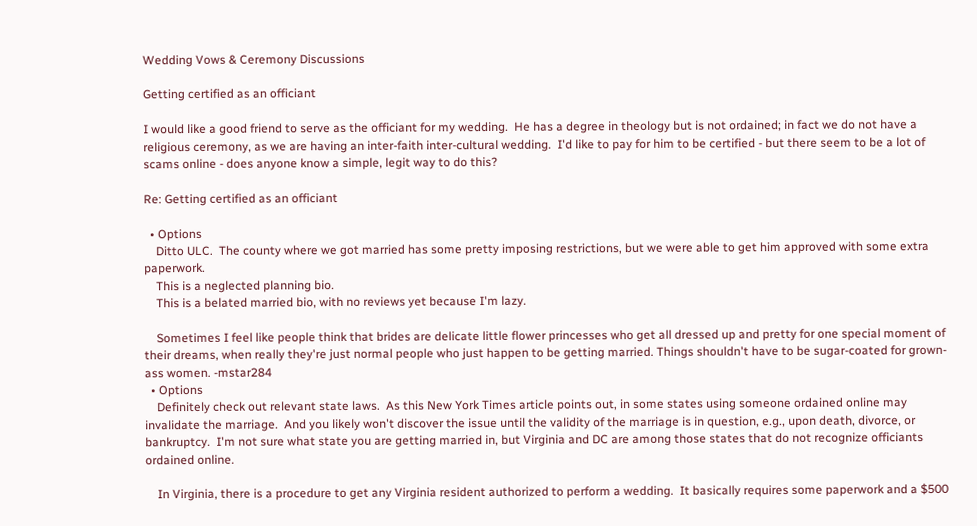Wedding Vows & Ceremony Discussions

Getting certified as an officiant

I would like a good friend to serve as the officiant for my wedding.  He has a degree in theology but is not ordained; in fact we do not have a religious ceremony, as we are having an inter-faith inter-cultural wedding.  I'd like to pay for him to be certified - but there seem to be a lot of scams online - does anyone know a simple, legit way to do this?

Re: Getting certified as an officiant

  • Options
    Ditto ULC.  The county where we got married has some pretty imposing restrictions, but we were able to get him approved with some extra paperwork.
    This is a neglected planning bio.
    This is a belated married bio, with no reviews yet because I'm lazy.

    Sometimes I feel like people think that brides are delicate little flower princesses who get all dressed up and pretty for one special moment of their dreams, when really they're just normal people who just happen to be getting married. Things shouldn't have to be sugar-coated for grown-ass women. -mstar284
  • Options
    Definitely check out relevant state laws.  As this New York Times article points out, in some states using someone ordained online may invalidate the marriage.  And you likely won't discover the issue until the validity of the marriage is in question, e.g., upon death, divorce, or bankruptcy.  I'm not sure what state you are getting married in, but Virginia and DC are among those states that do not recognize officiants ordained online.

    In Virginia, there is a procedure to get any Virginia resident authorized to perform a wedding.  It basically requires some paperwork and a $500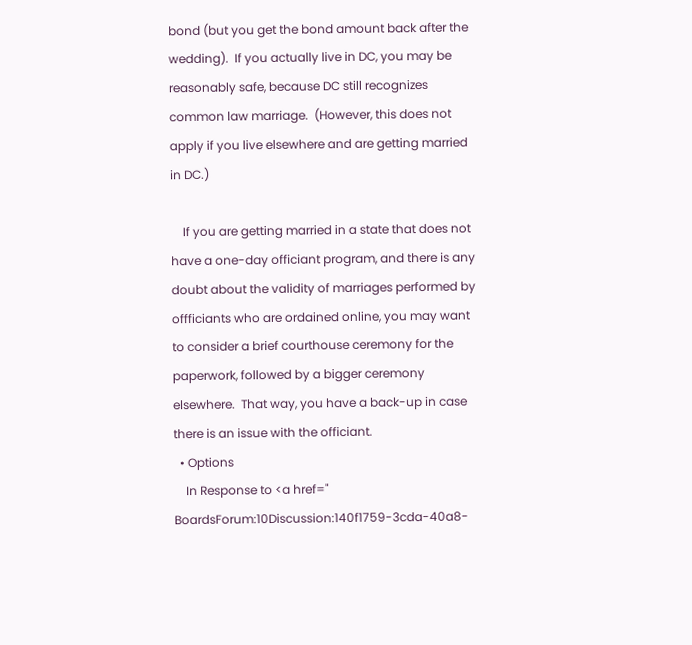bond (but you get the bond amount back after the wedding).  If you actually live in DC, you may be reasonably safe, because DC still recognizes common law marriage.  (However, this does not apply if you live elsewhere and are getting married in DC.)

    If you are getting married in a state that does not have a one-day officiant program, and there is any doubt about the validity of marriages performed by offficiants who are ordained online, you may want to consider a brief courthouse ceremony for the paperwork, followed by a bigger ceremony elsewhere.  That way, you have a back-up in case there is an issue with the officiant.
  • Options
    In Response to <a href=" BoardsForum:10Discussion:140f1759-3cda-40a8-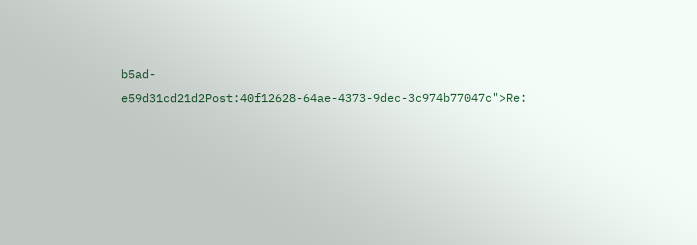b5ad-e59d31cd21d2Post:40f12628-64ae-4373-9dec-3c974b77047c">Re: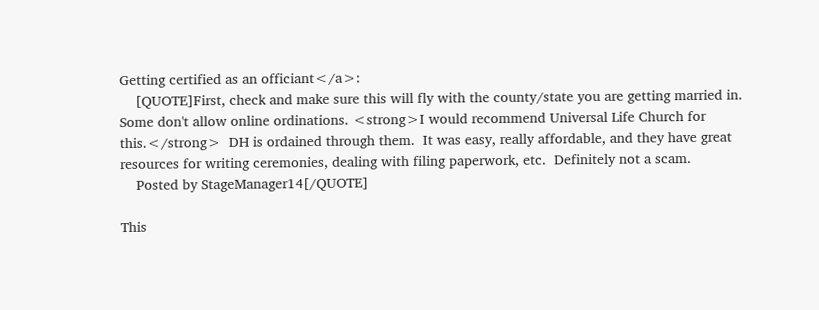Getting certified as an officiant</a>:
    [QUOTE]First, check and make sure this will fly with the county/state you are getting married in.  Some don't allow online ordinations. <strong>I would recommend Universal Life Church for this.</strong>  DH is ordained through them.  It was easy, really affordable, and they have great resources for writing ceremonies, dealing with filing paperwork, etc.  Definitely not a scam.
    Posted by StageManager14[/QUOTE]

This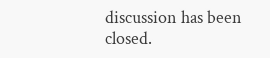discussion has been closed.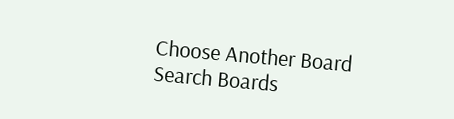Choose Another Board
Search Boards